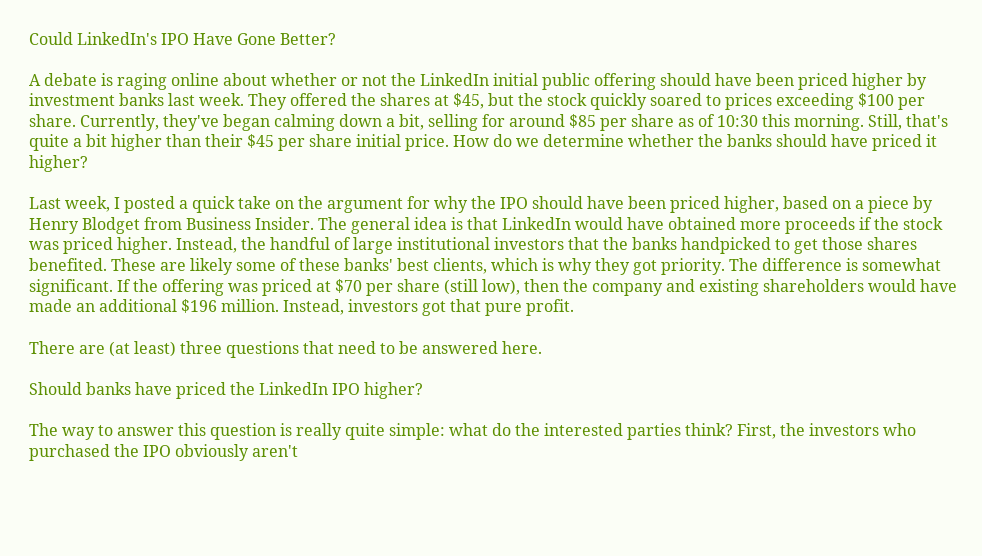Could LinkedIn's IPO Have Gone Better?

A debate is raging online about whether or not the LinkedIn initial public offering should have been priced higher by investment banks last week. They offered the shares at $45, but the stock quickly soared to prices exceeding $100 per share. Currently, they've began calming down a bit, selling for around $85 per share as of 10:30 this morning. Still, that's quite a bit higher than their $45 per share initial price. How do we determine whether the banks should have priced it higher?

Last week, I posted a quick take on the argument for why the IPO should have been priced higher, based on a piece by Henry Blodget from Business Insider. The general idea is that LinkedIn would have obtained more proceeds if the stock was priced higher. Instead, the handful of large institutional investors that the banks handpicked to get those shares benefited. These are likely some of these banks' best clients, which is why they got priority. The difference is somewhat significant. If the offering was priced at $70 per share (still low), then the company and existing shareholders would have made an additional $196 million. Instead, investors got that pure profit.

There are (at least) three questions that need to be answered here.

Should banks have priced the LinkedIn IPO higher?

The way to answer this question is really quite simple: what do the interested parties think? First, the investors who purchased the IPO obviously aren't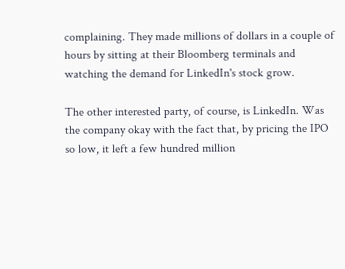complaining. They made millions of dollars in a couple of hours by sitting at their Bloomberg terminals and watching the demand for LinkedIn's stock grow.

The other interested party, of course, is LinkedIn. Was the company okay with the fact that, by pricing the IPO so low, it left a few hundred million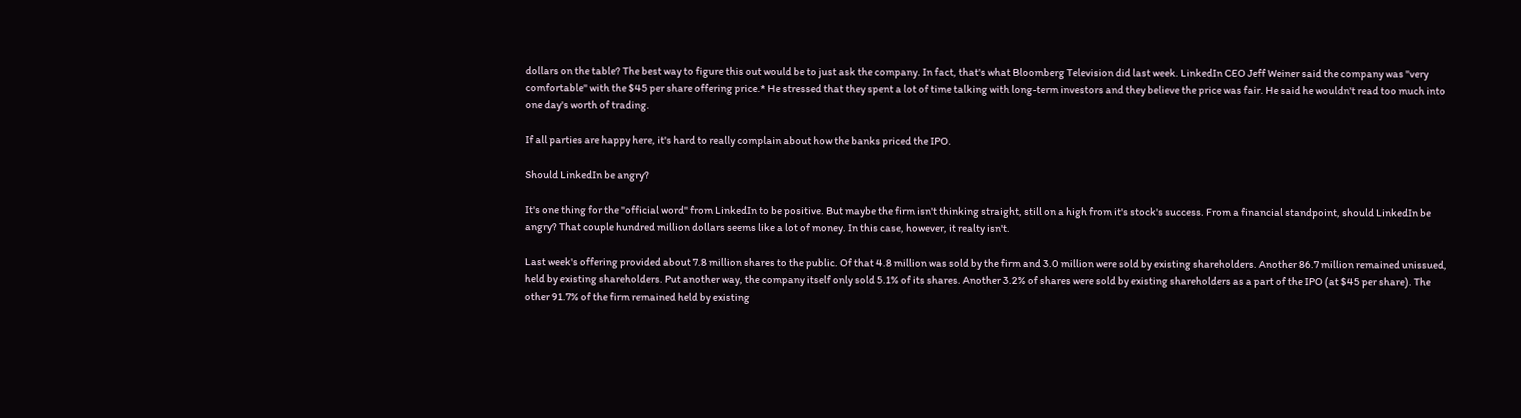dollars on the table? The best way to figure this out would be to just ask the company. In fact, that's what Bloomberg Television did last week. LinkedIn CEO Jeff Weiner said the company was "very comfortable" with the $45 per share offering price.* He stressed that they spent a lot of time talking with long-term investors and they believe the price was fair. He said he wouldn't read too much into one day's worth of trading.

If all parties are happy here, it's hard to really complain about how the banks priced the IPO.

Should LinkedIn be angry?

It's one thing for the "official word" from LinkedIn to be positive. But maybe the firm isn't thinking straight, still on a high from it's stock's success. From a financial standpoint, should LinkedIn be angry? That couple hundred million dollars seems like a lot of money. In this case, however, it realty isn't.

Last week's offering provided about 7.8 million shares to the public. Of that 4.8 million was sold by the firm and 3.0 million were sold by existing shareholders. Another 86.7 million remained unissued, held by existing shareholders. Put another way, the company itself only sold 5.1% of its shares. Another 3.2% of shares were sold by existing shareholders as a part of the IPO (at $45 per share). The other 91.7% of the firm remained held by existing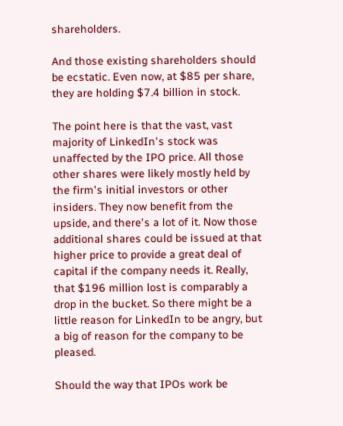shareholders.

And those existing shareholders should be ecstatic. Even now, at $85 per share, they are holding $7.4 billion in stock.

The point here is that the vast, vast majority of LinkedIn's stock was unaffected by the IPO price. All those other shares were likely mostly held by the firm's initial investors or other insiders. They now benefit from the upside, and there's a lot of it. Now those additional shares could be issued at that higher price to provide a great deal of capital if the company needs it. Really, that $196 million lost is comparably a drop in the bucket. So there might be a little reason for LinkedIn to be angry, but a big of reason for the company to be pleased.

Should the way that IPOs work be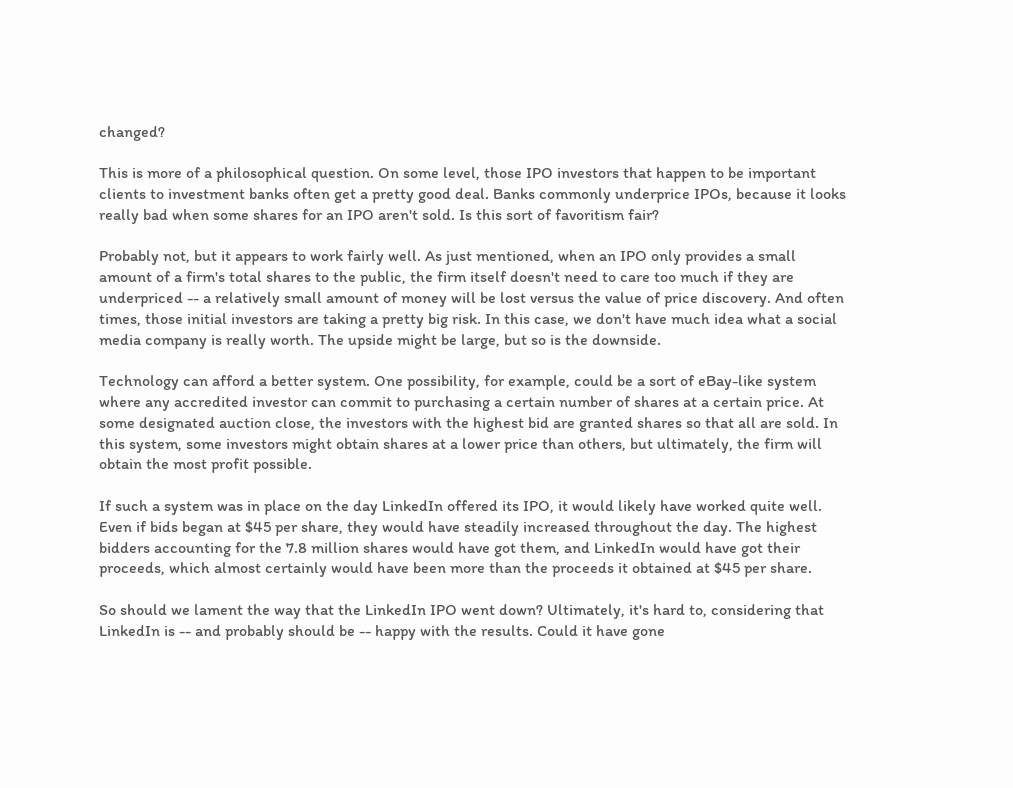changed?

This is more of a philosophical question. On some level, those IPO investors that happen to be important clients to investment banks often get a pretty good deal. Banks commonly underprice IPOs, because it looks really bad when some shares for an IPO aren't sold. Is this sort of favoritism fair?

Probably not, but it appears to work fairly well. As just mentioned, when an IPO only provides a small amount of a firm's total shares to the public, the firm itself doesn't need to care too much if they are underpriced -- a relatively small amount of money will be lost versus the value of price discovery. And often times, those initial investors are taking a pretty big risk. In this case, we don't have much idea what a social media company is really worth. The upside might be large, but so is the downside.

Technology can afford a better system. One possibility, for example, could be a sort of eBay-like system where any accredited investor can commit to purchasing a certain number of shares at a certain price. At some designated auction close, the investors with the highest bid are granted shares so that all are sold. In this system, some investors might obtain shares at a lower price than others, but ultimately, the firm will obtain the most profit possible.

If such a system was in place on the day LinkedIn offered its IPO, it would likely have worked quite well. Even if bids began at $45 per share, they would have steadily increased throughout the day. The highest bidders accounting for the 7.8 million shares would have got them, and LinkedIn would have got their proceeds, which almost certainly would have been more than the proceeds it obtained at $45 per share.

So should we lament the way that the LinkedIn IPO went down? Ultimately, it's hard to, considering that LinkedIn is -- and probably should be -- happy with the results. Could it have gone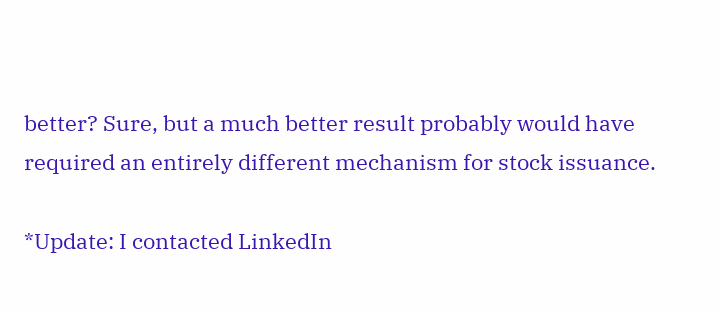better? Sure, but a much better result probably would have required an entirely different mechanism for stock issuance.

*Update: I contacted LinkedIn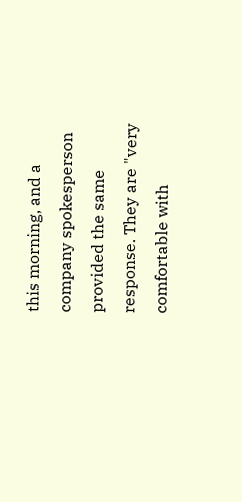this morning, and a company spokesperson provided the same response. They are "very comfortable with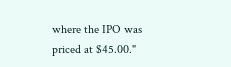where the IPO was priced at $45.00."